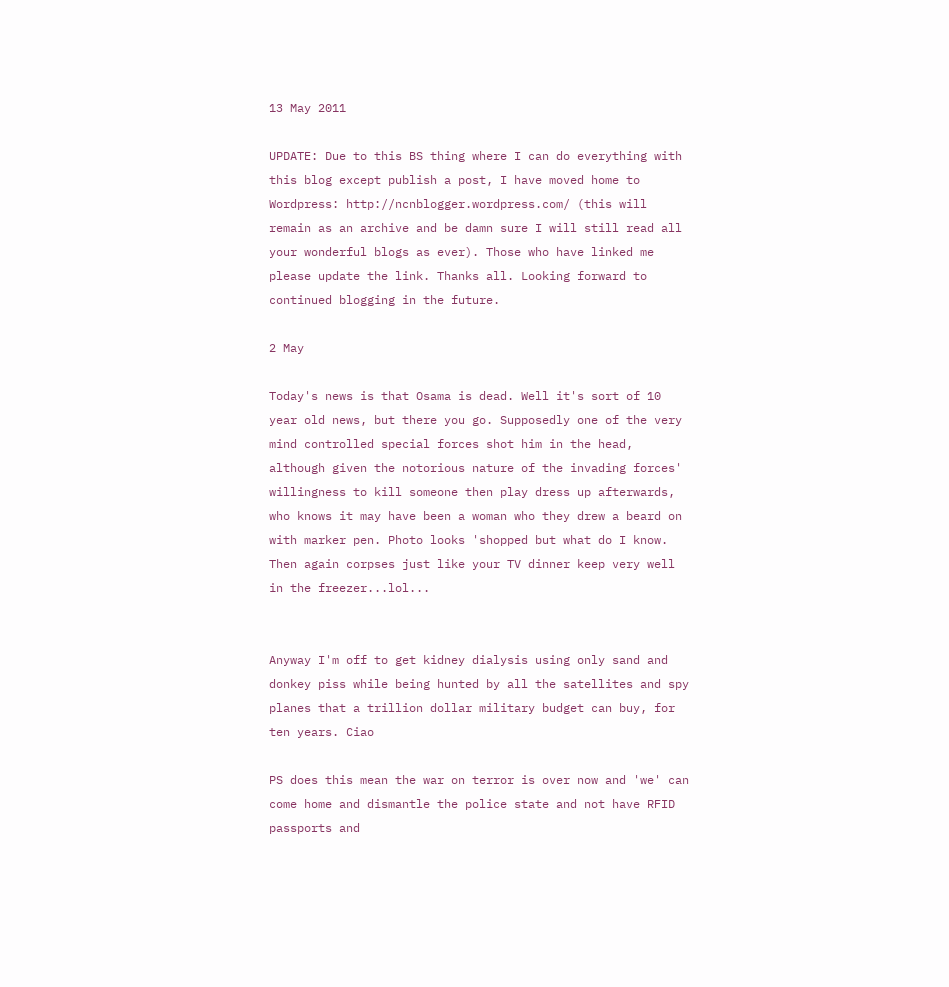13 May 2011

UPDATE: Due to this BS thing where I can do everything with this blog except publish a post, I have moved home to Wordpress: http://ncnblogger.wordpress.com/ (this will remain as an archive and be damn sure I will still read all your wonderful blogs as ever). Those who have linked me please update the link. Thanks all. Looking forward to continued blogging in the future.

2 May

Today's news is that Osama is dead. Well it's sort of 10 year old news, but there you go. Supposedly one of the very mind controlled special forces shot him in the head, although given the notorious nature of the invading forces' willingness to kill someone then play dress up afterwards, who knows it may have been a woman who they drew a beard on with marker pen. Photo looks 'shopped but what do I know. Then again corpses just like your TV dinner keep very well in the freezer...lol...


Anyway I'm off to get kidney dialysis using only sand and donkey piss while being hunted by all the satellites and spy planes that a trillion dollar military budget can buy, for ten years. Ciao

PS does this mean the war on terror is over now and 'we' can come home and dismantle the police state and not have RFID passports and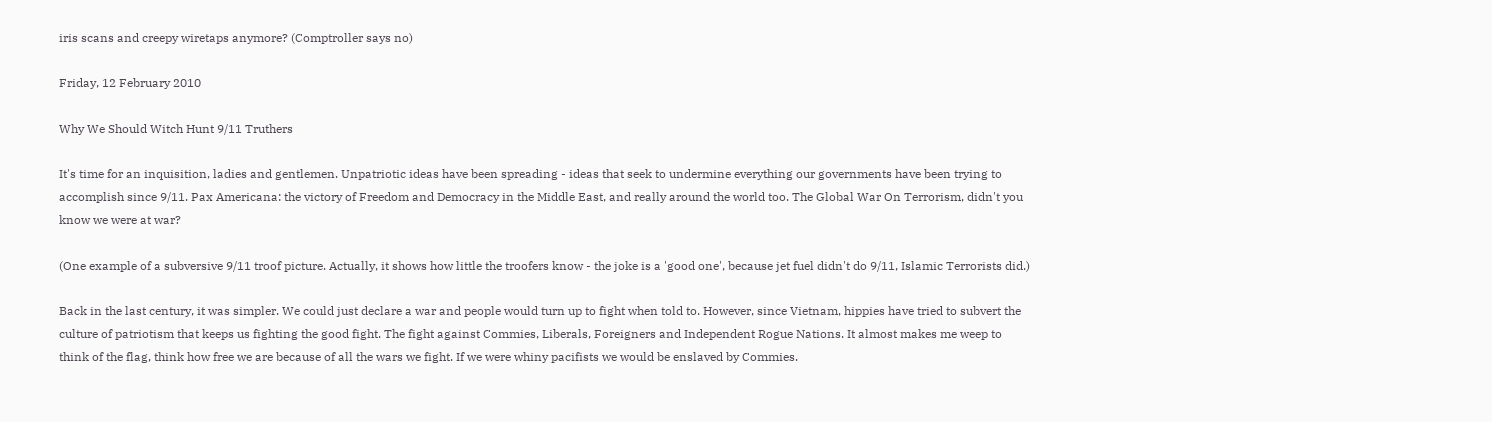iris scans and creepy wiretaps anymore? (Comptroller says no)

Friday, 12 February 2010

Why We Should Witch Hunt 9/11 Truthers

It's time for an inquisition, ladies and gentlemen. Unpatriotic ideas have been spreading - ideas that seek to undermine everything our governments have been trying to accomplish since 9/11. Pax Americana: the victory of Freedom and Democracy in the Middle East, and really around the world too. The Global War On Terrorism, didn't you know we were at war?

(One example of a subversive 9/11 troof picture. Actually, it shows how little the troofers know - the joke is a 'good one', because jet fuel didn't do 9/11, Islamic Terrorists did.)

Back in the last century, it was simpler. We could just declare a war and people would turn up to fight when told to. However, since Vietnam, hippies have tried to subvert the culture of patriotism that keeps us fighting the good fight. The fight against Commies, Liberals, Foreigners and Independent Rogue Nations. It almost makes me weep to think of the flag, think how free we are because of all the wars we fight. If we were whiny pacifists we would be enslaved by Commies.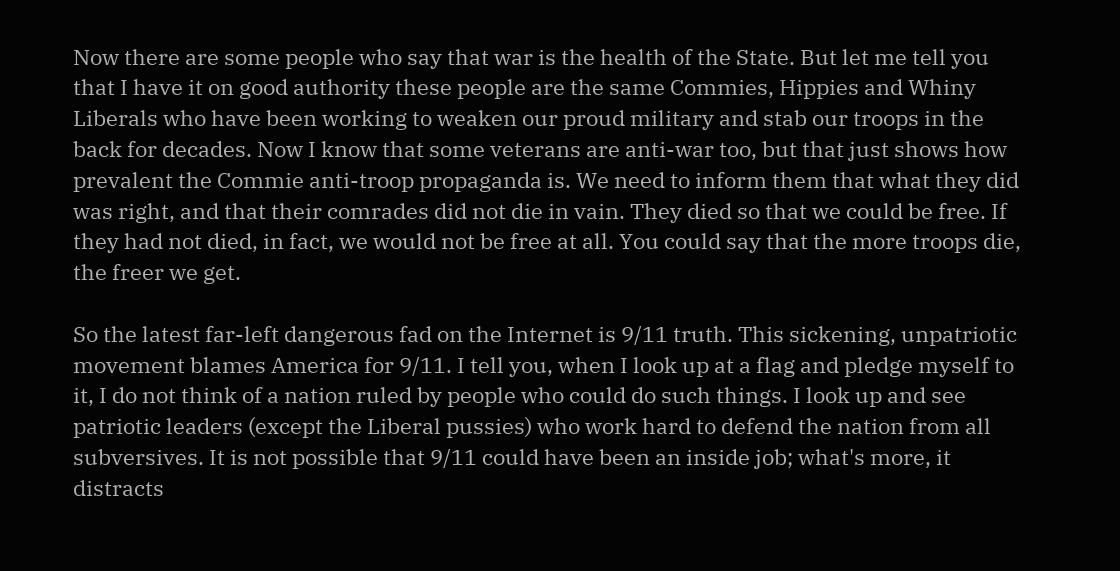Now there are some people who say that war is the health of the State. But let me tell you that I have it on good authority these people are the same Commies, Hippies and Whiny Liberals who have been working to weaken our proud military and stab our troops in the back for decades. Now I know that some veterans are anti-war too, but that just shows how prevalent the Commie anti-troop propaganda is. We need to inform them that what they did was right, and that their comrades did not die in vain. They died so that we could be free. If they had not died, in fact, we would not be free at all. You could say that the more troops die, the freer we get.

So the latest far-left dangerous fad on the Internet is 9/11 truth. This sickening, unpatriotic movement blames America for 9/11. I tell you, when I look up at a flag and pledge myself to it, I do not think of a nation ruled by people who could do such things. I look up and see patriotic leaders (except the Liberal pussies) who work hard to defend the nation from all subversives. It is not possible that 9/11 could have been an inside job; what's more, it distracts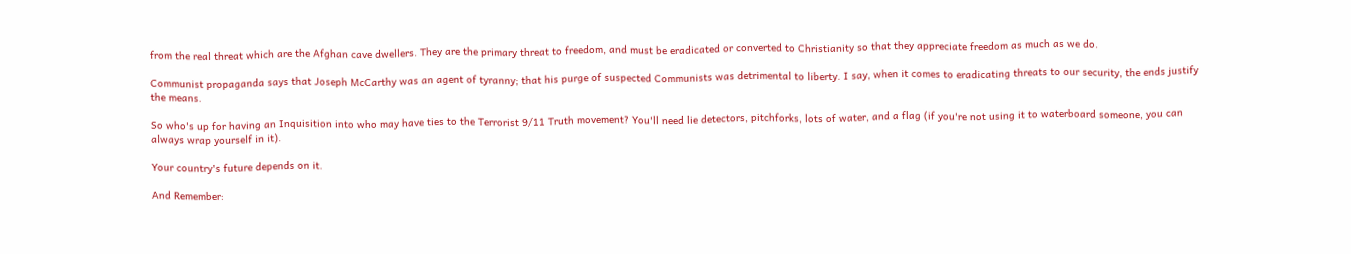from the real threat which are the Afghan cave dwellers. They are the primary threat to freedom, and must be eradicated or converted to Christianity so that they appreciate freedom as much as we do.

Communist propaganda says that Joseph McCarthy was an agent of tyranny; that his purge of suspected Communists was detrimental to liberty. I say, when it comes to eradicating threats to our security, the ends justify the means.

So who's up for having an Inquisition into who may have ties to the Terrorist 9/11 Truth movement? You'll need lie detectors, pitchforks, lots of water, and a flag (if you're not using it to waterboard someone, you can always wrap yourself in it).

Your country's future depends on it.

And Remember: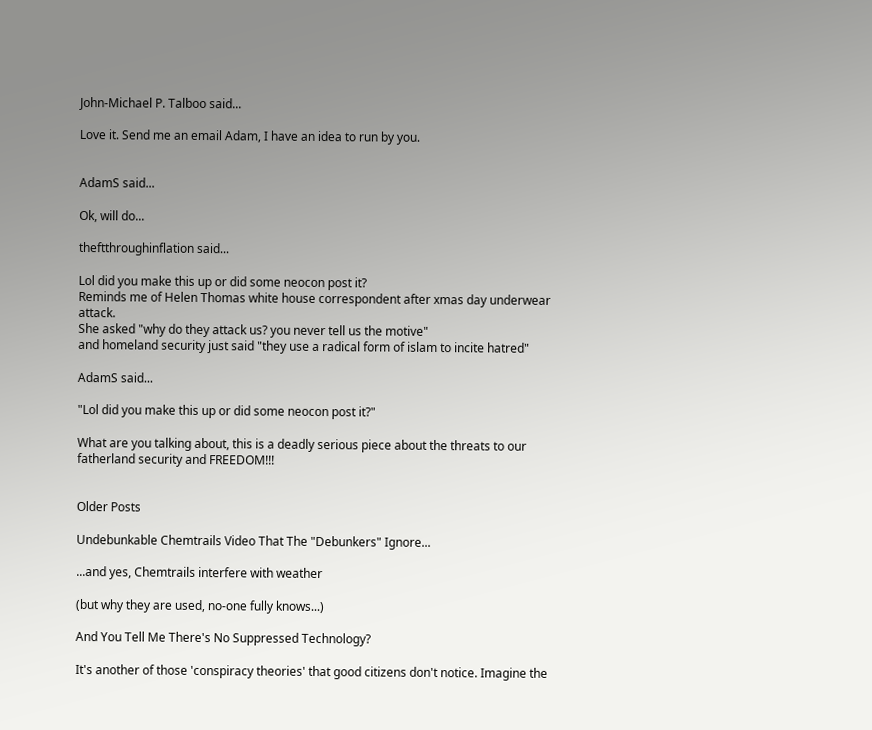John-Michael P. Talboo said...

Love it. Send me an email Adam, I have an idea to run by you.


AdamS said...

Ok, will do...

theftthroughinflation said...

Lol did you make this up or did some neocon post it?
Reminds me of Helen Thomas white house correspondent after xmas day underwear attack.
She asked "why do they attack us? you never tell us the motive"
and homeland security just said "they use a radical form of islam to incite hatred"

AdamS said...

"Lol did you make this up or did some neocon post it?"

What are you talking about, this is a deadly serious piece about the threats to our fatherland security and FREEDOM!!!


Older Posts

Undebunkable Chemtrails Video That The "Debunkers" Ignore...

...and yes, Chemtrails interfere with weather

(but why they are used, no-one fully knows...)

And You Tell Me There's No Suppressed Technology?

It's another of those 'conspiracy theories' that good citizens don't notice. Imagine the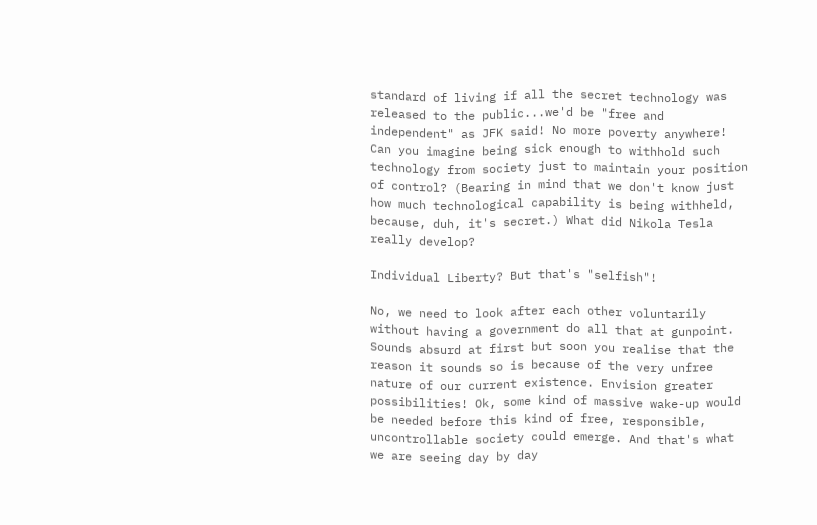standard of living if all the secret technology was released to the public...we'd be "free and independent" as JFK said! No more poverty anywhere! Can you imagine being sick enough to withhold such technology from society just to maintain your position of control? (Bearing in mind that we don't know just how much technological capability is being withheld, because, duh, it's secret.) What did Nikola Tesla really develop?

Individual Liberty? But that's "selfish"!

No, we need to look after each other voluntarily without having a government do all that at gunpoint. Sounds absurd at first but soon you realise that the reason it sounds so is because of the very unfree nature of our current existence. Envision greater possibilities! Ok, some kind of massive wake-up would be needed before this kind of free, responsible, uncontrollable society could emerge. And that's what we are seeing day by day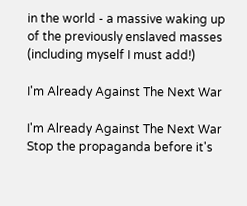in the world - a massive waking up of the previously enslaved masses (including myself I must add!)

I'm Already Against The Next War

I'm Already Against The Next War
Stop the propaganda before it's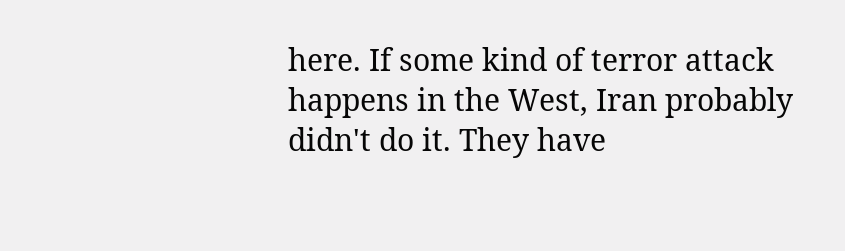here. If some kind of terror attack happens in the West, Iran probably didn't do it. They have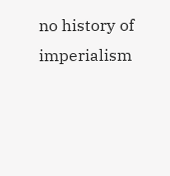no history of imperialism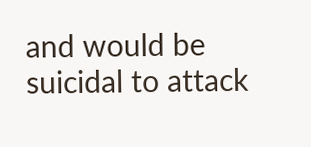and would be suicidal to attack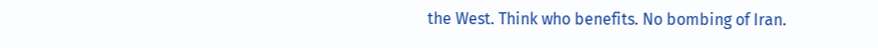the West. Think who benefits. No bombing of Iran.